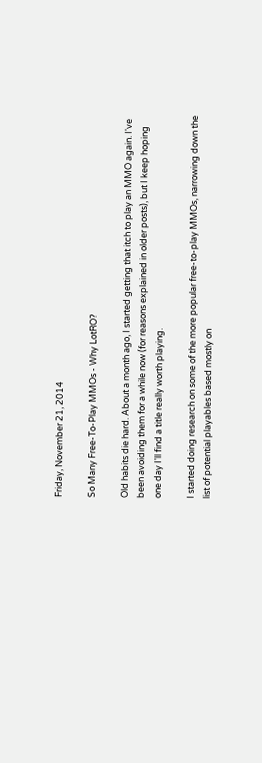Friday, November 21, 2014

So Many Free-To-Play MMOs - Why LotRO?

Old habits die hard. About a month ago, I started getting that itch to play an MMO again. I've been avoiding them for a while now (for reasons explained in older posts), but I keep hoping one day I'll find a title really worth playing.

I started doing research on some of the more popular free-to-play MMOs, narrowing down the list of potential playables based mostly on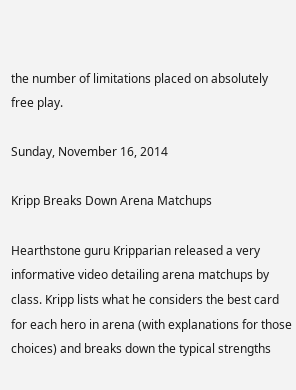the number of limitations placed on absolutely free play.

Sunday, November 16, 2014

Kripp Breaks Down Arena Matchups

Hearthstone guru Kripparian released a very informative video detailing arena matchups by class. Kripp lists what he considers the best card for each hero in arena (with explanations for those choices) and breaks down the typical strengths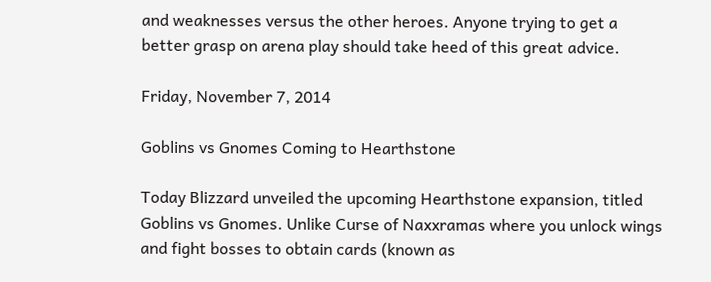and weaknesses versus the other heroes. Anyone trying to get a better grasp on arena play should take heed of this great advice.

Friday, November 7, 2014

Goblins vs Gnomes Coming to Hearthstone

Today Blizzard unveiled the upcoming Hearthstone expansion, titled Goblins vs Gnomes. Unlike Curse of Naxxramas where you unlock wings and fight bosses to obtain cards (known as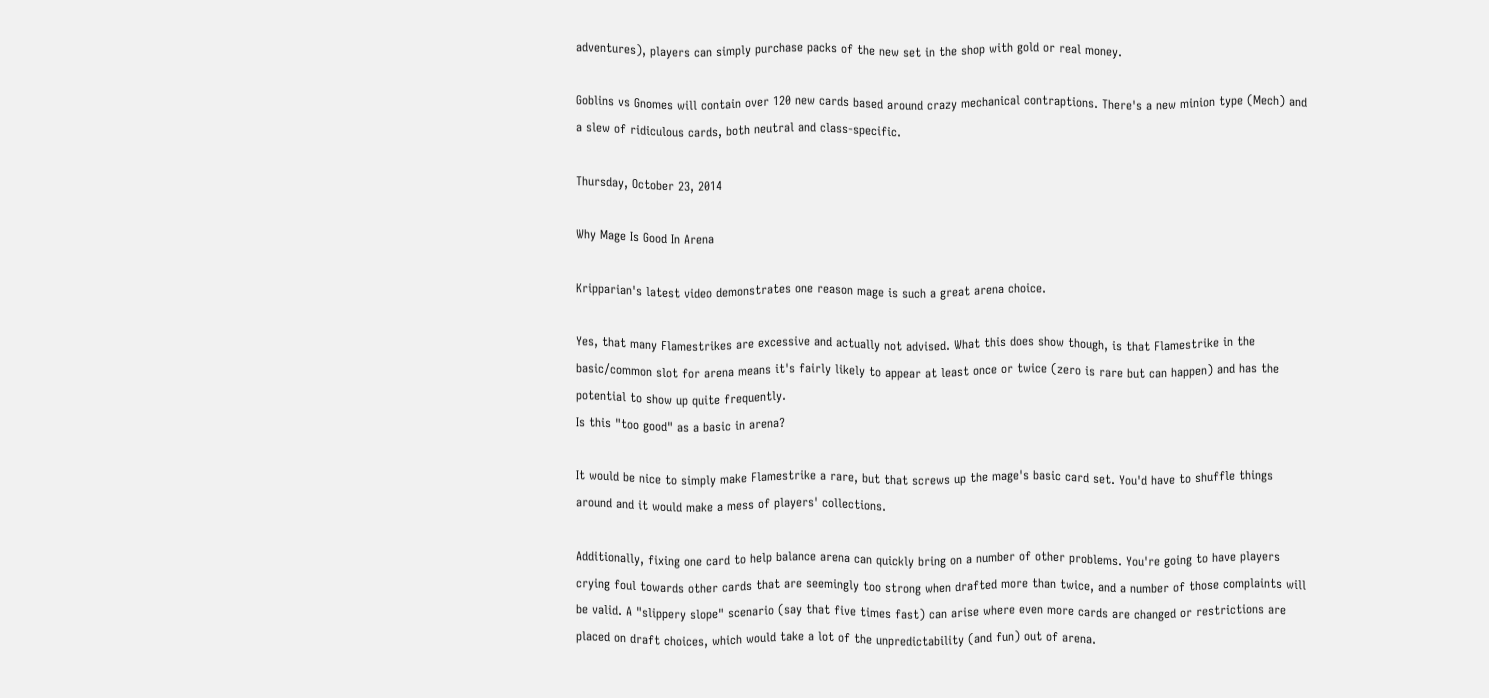adventures), players can simply purchase packs of the new set in the shop with gold or real money.

Goblins vs Gnomes will contain over 120 new cards based around crazy mechanical contraptions. There's a new minion type (Mech) and a slew of ridiculous cards, both neutral and class-specific.

Thursday, October 23, 2014

Why Mage Is Good In Arena

Kripparian's latest video demonstrates one reason mage is such a great arena choice.

Yes, that many Flamestrikes are excessive and actually not advised. What this does show though, is that Flamestrike in the basic/common slot for arena means it's fairly likely to appear at least once or twice (zero is rare but can happen) and has the potential to show up quite frequently.
Is this "too good" as a basic in arena?

It would be nice to simply make Flamestrike a rare, but that screws up the mage's basic card set. You'd have to shuffle things around and it would make a mess of players' collections.

Additionally, fixing one card to help balance arena can quickly bring on a number of other problems. You're going to have players crying foul towards other cards that are seemingly too strong when drafted more than twice, and a number of those complaints will be valid. A "slippery slope" scenario (say that five times fast) can arise where even more cards are changed or restrictions are placed on draft choices, which would take a lot of the unpredictability (and fun) out of arena.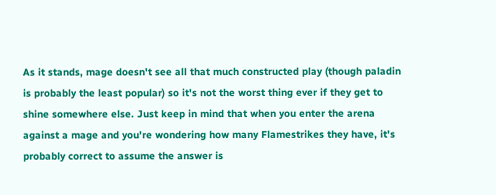As it stands, mage doesn't see all that much constructed play (though paladin is probably the least popular) so it's not the worst thing ever if they get to shine somewhere else. Just keep in mind that when you enter the arena against a mage and you're wondering how many Flamestrikes they have, it's probably correct to assume the answer is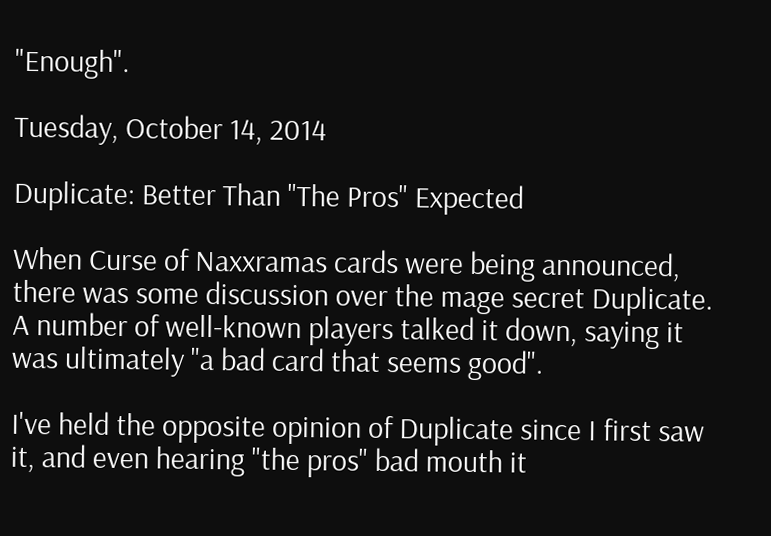"Enough".

Tuesday, October 14, 2014

Duplicate: Better Than "The Pros" Expected

When Curse of Naxxramas cards were being announced, there was some discussion over the mage secret Duplicate. A number of well-known players talked it down, saying it was ultimately "a bad card that seems good".

I've held the opposite opinion of Duplicate since I first saw it, and even hearing "the pros" bad mouth it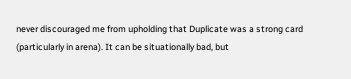never discouraged me from upholding that Duplicate was a strong card (particularly in arena). It can be situationally bad, but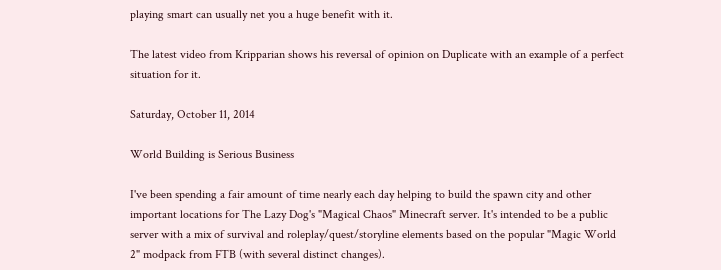playing smart can usually net you a huge benefit with it.

The latest video from Kripparian shows his reversal of opinion on Duplicate with an example of a perfect situation for it.

Saturday, October 11, 2014

World Building is Serious Business

I've been spending a fair amount of time nearly each day helping to build the spawn city and other important locations for The Lazy Dog's "Magical Chaos" Minecraft server. It's intended to be a public server with a mix of survival and roleplay/quest/storyline elements based on the popular "Magic World 2" modpack from FTB (with several distinct changes).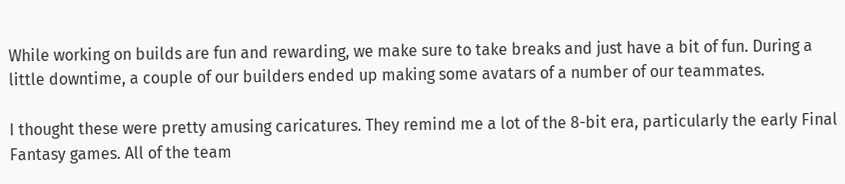While working on builds are fun and rewarding, we make sure to take breaks and just have a bit of fun. During a little downtime, a couple of our builders ended up making some avatars of a number of our teammates.

I thought these were pretty amusing caricatures. They remind me a lot of the 8-bit era, particularly the early Final Fantasy games. All of the team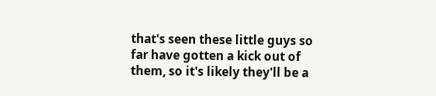that's seen these little guys so far have gotten a kick out of them, so it's likely they'll be a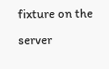fixture on the server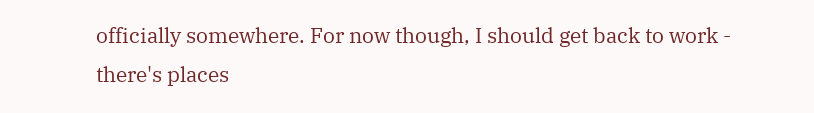officially somewhere. For now though, I should get back to work - there's places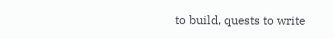to build, quests to write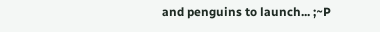and penguins to launch... ;~P